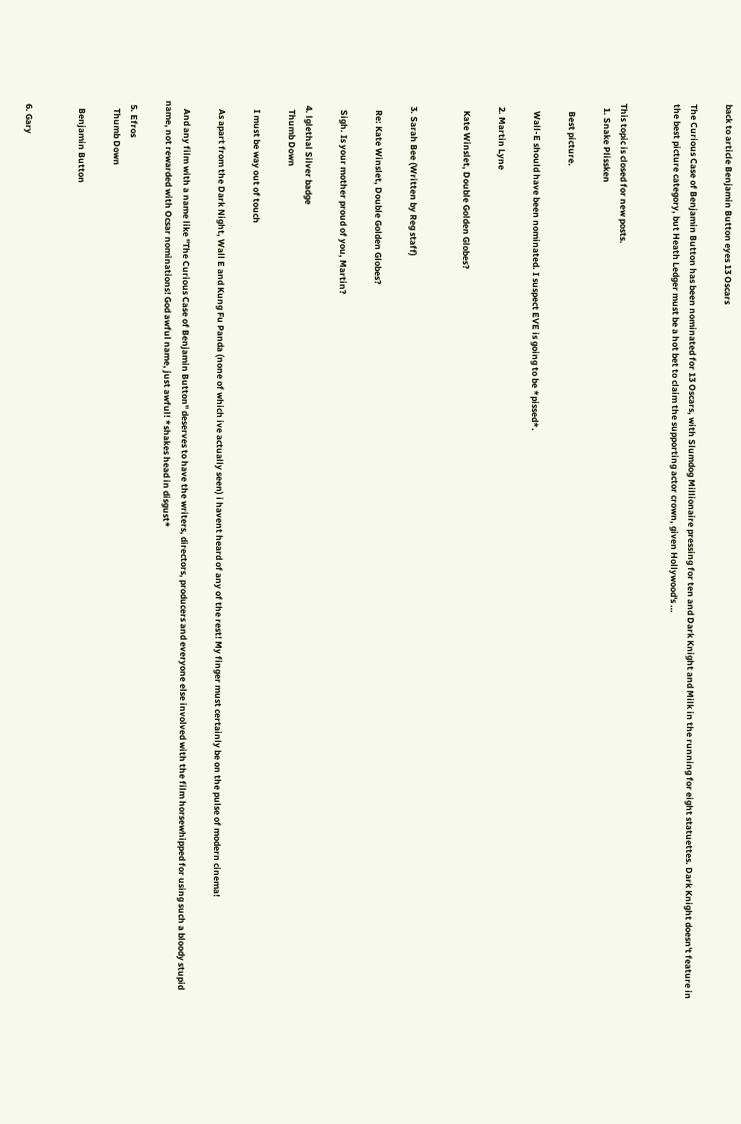back to article Benjamin Button eyes 13 Oscars

The Curious Case of Benjamin Button has been nominated for 13 Oscars, with Slumdog Millionaire pressing for ten and Dark Knight and Milk in the running for eight statuettes. Dark Knight doesn't feature in the best picture category, but Heath Ledger must be a hot bet to claim the supporting actor crown, given Hollywood's …


This topic is closed for new posts.
  1. Snake Plissken

    Best picture.

    Wall-E should have been nominated. I suspect EVE is going to be *pissed*.

  2. Martin Lyne

    Kate Winslet, Double Golden Globes?


  3. Sarah Bee (Written by Reg staff)

    Re: Kate Winslet, Double Golden Globes?

    Sigh. Is your mother proud of you, Martin?

  4. lglethal Silver badge
    Thumb Down

    I must be way out of touch

    As apart from the Dark Night, Wall E and Kung Fu Panda (none of which ive actually seen) i havent heard of any of the rest! My finger must certainly be on the pulse of modern cinema!

    And any film with a name like "The Curious Case of Benjamin Button" deserves to have the writers, directors, producers and everyone else involved with the film horsewhipped for using such a bloody stupid name, not rewarded with Ocsar nominations! God awful name, just awful! *shakes head in disgust*

  5. Efros
    Thumb Down

    Benjamin Button


  6. Gary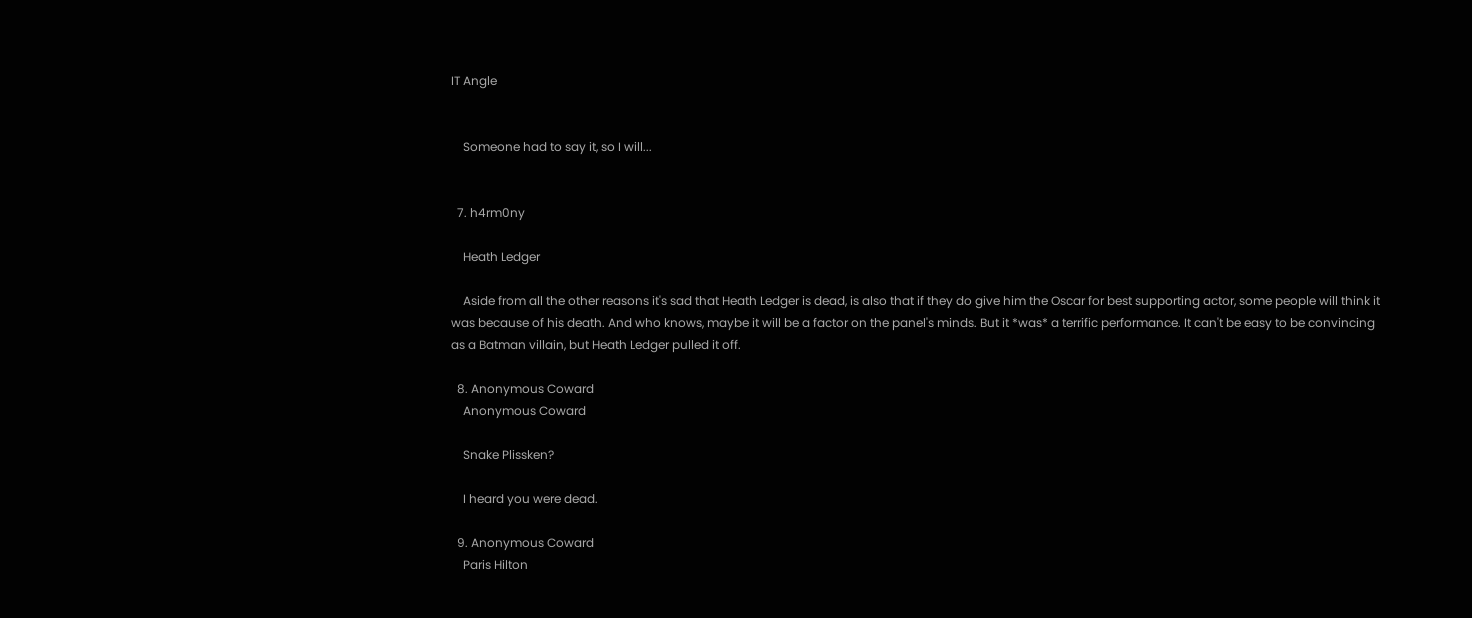IT Angle


    Someone had to say it, so I will...


  7. h4rm0ny

    Heath Ledger

    Aside from all the other reasons it's sad that Heath Ledger is dead, is also that if they do give him the Oscar for best supporting actor, some people will think it was because of his death. And who knows, maybe it will be a factor on the panel's minds. But it *was* a terrific performance. It can't be easy to be convincing as a Batman villain, but Heath Ledger pulled it off.

  8. Anonymous Coward
    Anonymous Coward

    Snake Plissken?

    I heard you were dead.

  9. Anonymous Coward
    Paris Hilton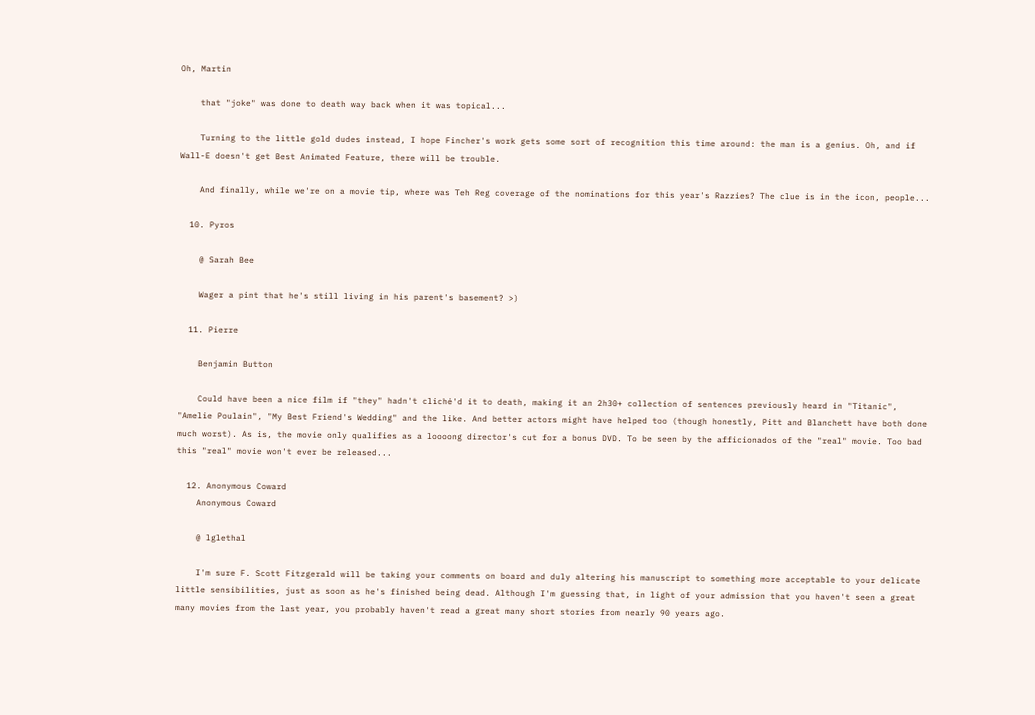Oh, Martin

    that "joke" was done to death way back when it was topical...

    Turning to the little gold dudes instead, I hope Fincher's work gets some sort of recognition this time around: the man is a genius. Oh, and if Wall-E doesn't get Best Animated Feature, there will be trouble.

    And finally, while we're on a movie tip, where was Teh Reg coverage of the nominations for this year's Razzies? The clue is in the icon, people...

  10. Pyros

    @ Sarah Bee

    Wager a pint that he's still living in his parent's basement? >)

  11. Pierre

    Benjamin Button

    Could have been a nice film if "they" hadn't cliché'd it to death, making it an 2h30+ collection of sentences previously heard in "Titanic", "Amelie Poulain", "My Best Friend's Wedding" and the like. And better actors might have helped too (though honestly, Pitt and Blanchett have both done much worst). As is, the movie only qualifies as a loooong director's cut for a bonus DVD. To be seen by the afficionados of the "real" movie. Too bad this "real" movie won't ever be released...

  12. Anonymous Coward
    Anonymous Coward

    @ lglethal

    I'm sure F. Scott Fitzgerald will be taking your comments on board and duly altering his manuscript to something more acceptable to your delicate little sensibilities, just as soon as he's finished being dead. Although I'm guessing that, in light of your admission that you haven't seen a great many movies from the last year, you probably haven't read a great many short stories from nearly 90 years ago.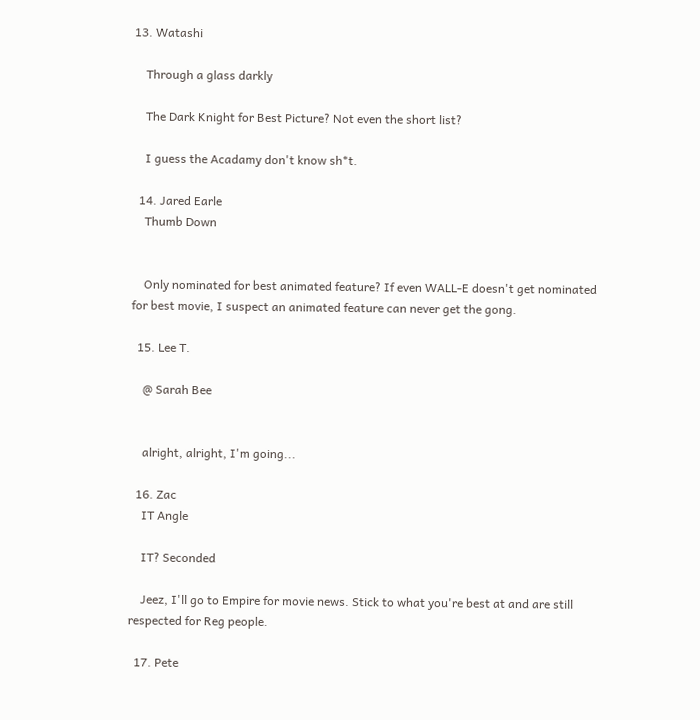13. Watashi

    Through a glass darkly

    The Dark Knight for Best Picture? Not even the short list?

    I guess the Acadamy don't know sh*t.

  14. Jared Earle
    Thumb Down


    Only nominated for best animated feature? If even WALL-E doesn't get nominated for best movie, I suspect an animated feature can never get the gong.

  15. Lee T.

    @ Sarah Bee


    alright, alright, I'm going...

  16. Zac
    IT Angle

    IT? Seconded

    Jeez, I'll go to Empire for movie news. Stick to what you're best at and are still respected for Reg people.

  17. Pete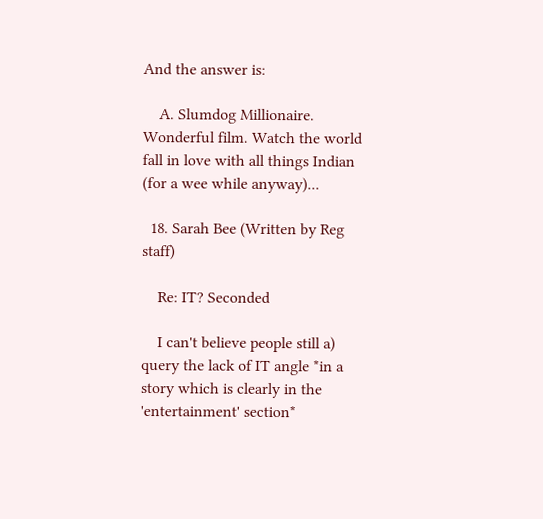And the answer is:

    A. Slumdog Millionaire. Wonderful film. Watch the world fall in love with all things Indian (for a wee while anyway)...

  18. Sarah Bee (Written by Reg staff)

    Re: IT? Seconded

    I can't believe people still a) query the lack of IT angle *in a story which is clearly in the 'entertainment' section*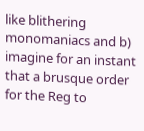like blithering monomaniacs and b) imagine for an instant that a brusque order for the Reg to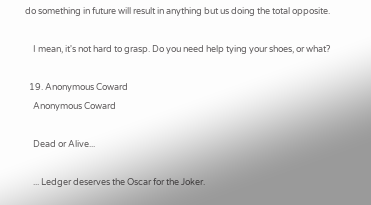do something in future will result in anything but us doing the total opposite.

    I mean, it's not hard to grasp. Do you need help tying your shoes, or what?

  19. Anonymous Coward
    Anonymous Coward

    Dead or Alive...

    ... Ledger deserves the Oscar for the Joker.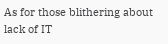As for those blithering about lack of IT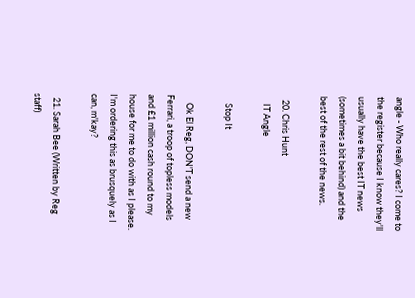angle - Who really cares? I come to the register because I know they'll usually have the best IT news (sometimes a bit behind) and the best of the rest of the news.

  20. Chris Hunt
    IT Angle

    Stop It

    Ok El Reg, DON'T send a new Ferrari, a troop of topless models and £1 million cash round to my house for me to do with as I please. I'm ordering this as brusquely as I can, m'kay?

  21. Sarah Bee (Written by Reg staff)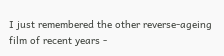I just remembered the other reverse-ageing film of recent years -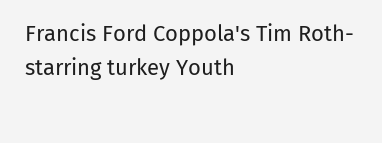Francis Ford Coppola's Tim Roth-starring turkey Youth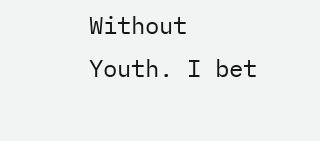Without Youth. I bet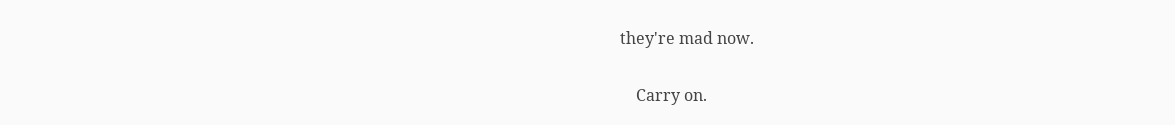they're mad now.

    Carry on.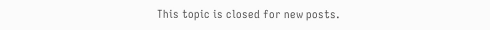This topic is closed for new posts.